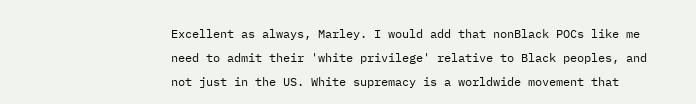Excellent as always, Marley. I would add that nonBlack POCs like me need to admit their 'white privilege' relative to Black peoples, and not just in the US. White supremacy is a worldwide movement that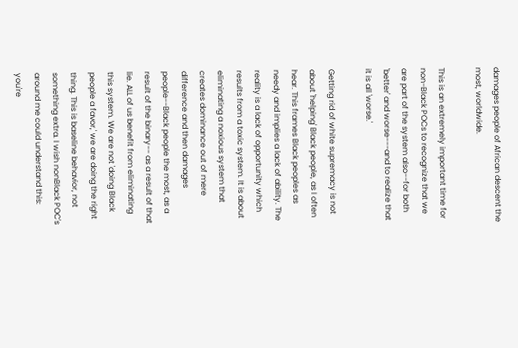damages people of African descent the most, worldwide.

This is an extremely important time for non-Black POCs to recognize that we are part of the system also--for both 'better' and worse---and to realize that it is all 'worse.'

Getting rid of white supremacy is not about 'helping' Black people, as I often hear. This frames Black peoples as needy and implies a lack of ability. The reality is a lack of opportunity which results from a toxic system. It is about eliminating a noxious system that creates dominance out of mere difference and then damages people--Black people the most, as a result of the binary-- as a result of that lie. ALL of us benefit from eliminating this system. We are not 'doing Black people a favor,' we are doing the right thing. This is baseline behavior, not something extra. I wish nonBlack POC's around me could understand this: you're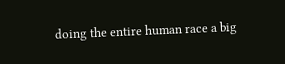doing the entire human race a big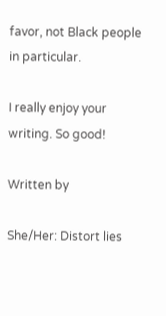favor, not Black people in particular.

I really enjoy your writing. So good!

Written by

She/Her: Distort lies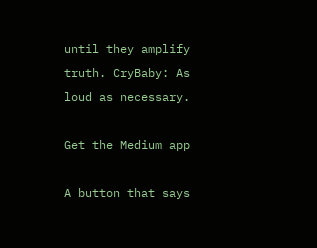until they amplify truth. CryBaby: As loud as necessary.

Get the Medium app

A button that says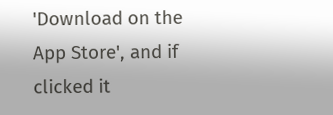'Download on the App Store', and if clicked it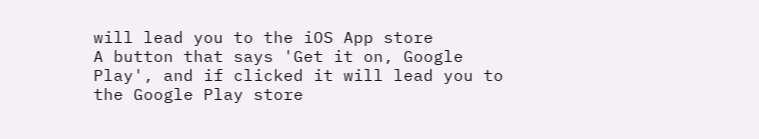will lead you to the iOS App store
A button that says 'Get it on, Google Play', and if clicked it will lead you to the Google Play store